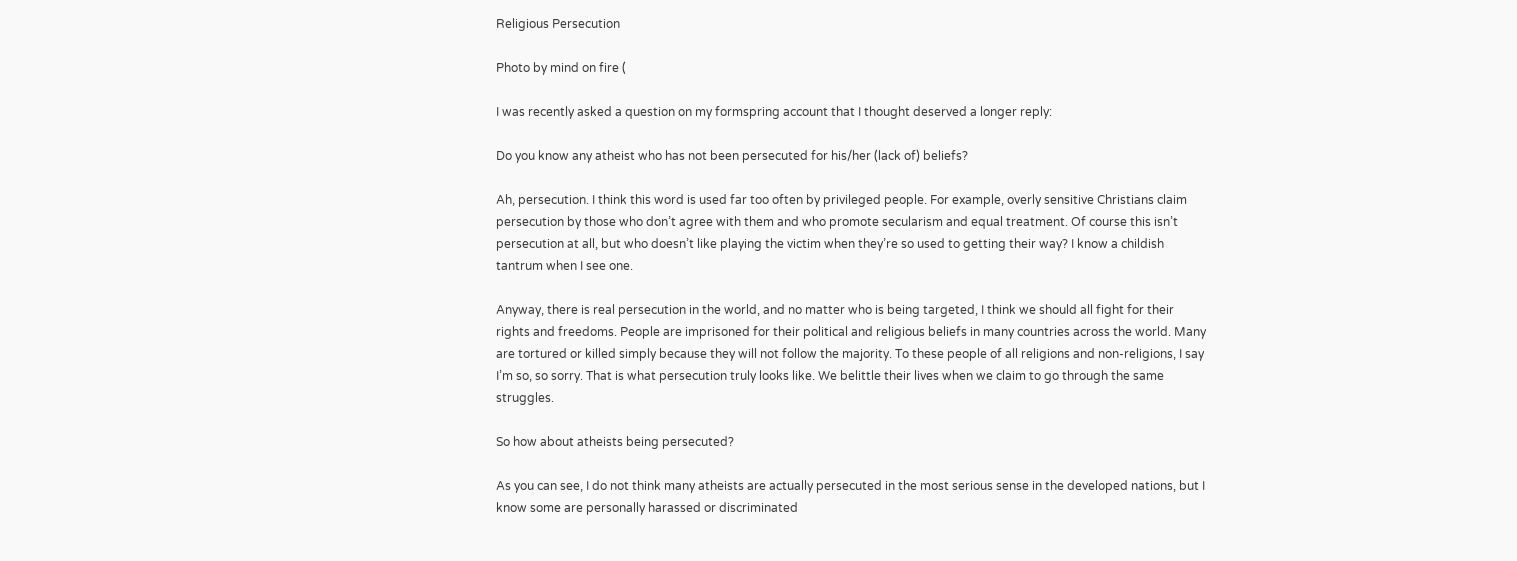Religious Persecution

Photo by mind on fire (

I was recently asked a question on my formspring account that I thought deserved a longer reply:

Do you know any atheist who has not been persecuted for his/her (lack of) beliefs?

Ah, persecution. I think this word is used far too often by privileged people. For example, overly sensitive Christians claim persecution by those who don’t agree with them and who promote secularism and equal treatment. Of course this isn’t persecution at all, but who doesn’t like playing the victim when they’re so used to getting their way? I know a childish tantrum when I see one.

Anyway, there is real persecution in the world, and no matter who is being targeted, I think we should all fight for their rights and freedoms. People are imprisoned for their political and religious beliefs in many countries across the world. Many are tortured or killed simply because they will not follow the majority. To these people of all religions and non-religions, I say I’m so, so sorry. That is what persecution truly looks like. We belittle their lives when we claim to go through the same struggles.

So how about atheists being persecuted?

As you can see, I do not think many atheists are actually persecuted in the most serious sense in the developed nations, but I know some are personally harassed or discriminated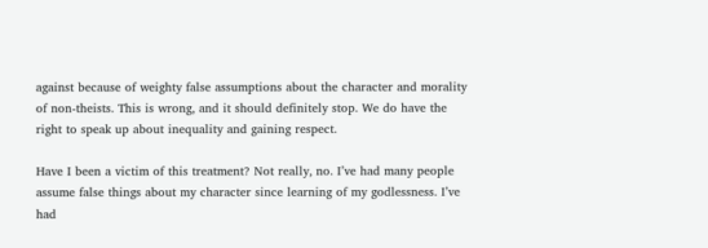against because of weighty false assumptions about the character and morality of non-theists. This is wrong, and it should definitely stop. We do have the right to speak up about inequality and gaining respect.

Have I been a victim of this treatment? Not really, no. I’ve had many people assume false things about my character since learning of my godlessness. I’ve had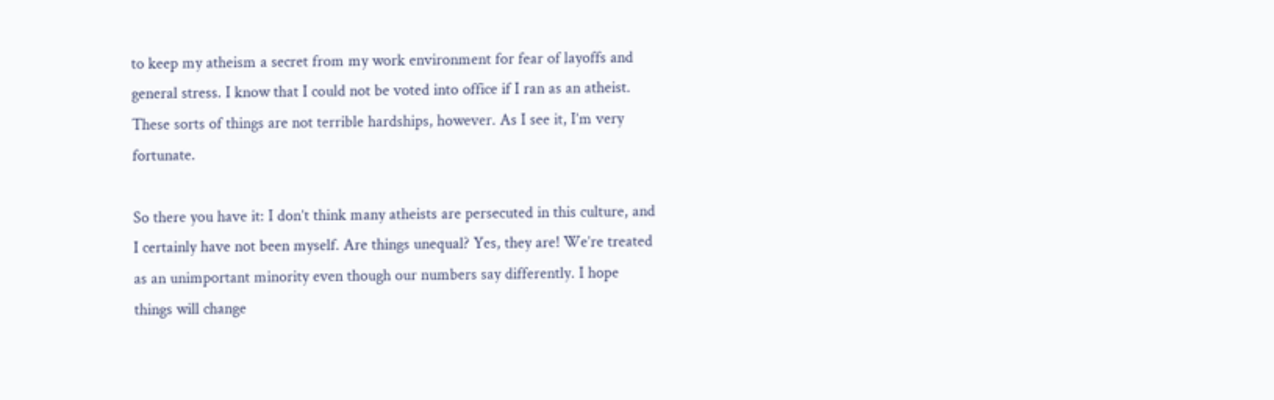to keep my atheism a secret from my work environment for fear of layoffs and general stress. I know that I could not be voted into office if I ran as an atheist. These sorts of things are not terrible hardships, however. As I see it, I’m very fortunate.

So there you have it: I don’t think many atheists are persecuted in this culture, and I certainly have not been myself. Are things unequal? Yes, they are! We’re treated as an unimportant minority even though our numbers say differently. I hope things will change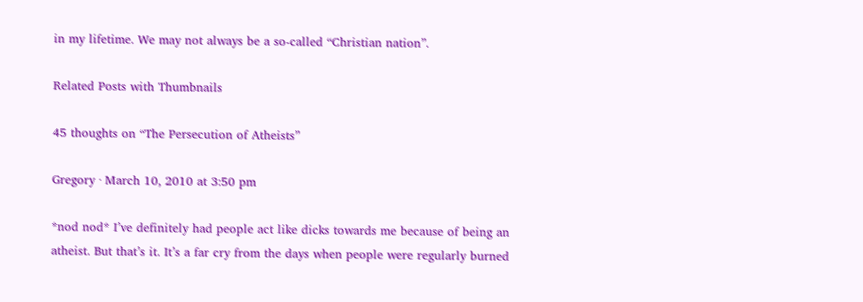in my lifetime. We may not always be a so-called “Christian nation”.

Related Posts with Thumbnails

45 thoughts on “The Persecution of Atheists”

Gregory · March 10, 2010 at 3:50 pm

*nod nod* I’ve definitely had people act like dicks towards me because of being an atheist. But that’s it. It’s a far cry from the days when people were regularly burned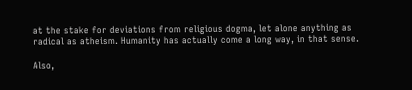at the stake for deviations from religious dogma, let alone anything as radical as atheism. Humanity has actually come a long way, in that sense.

Also,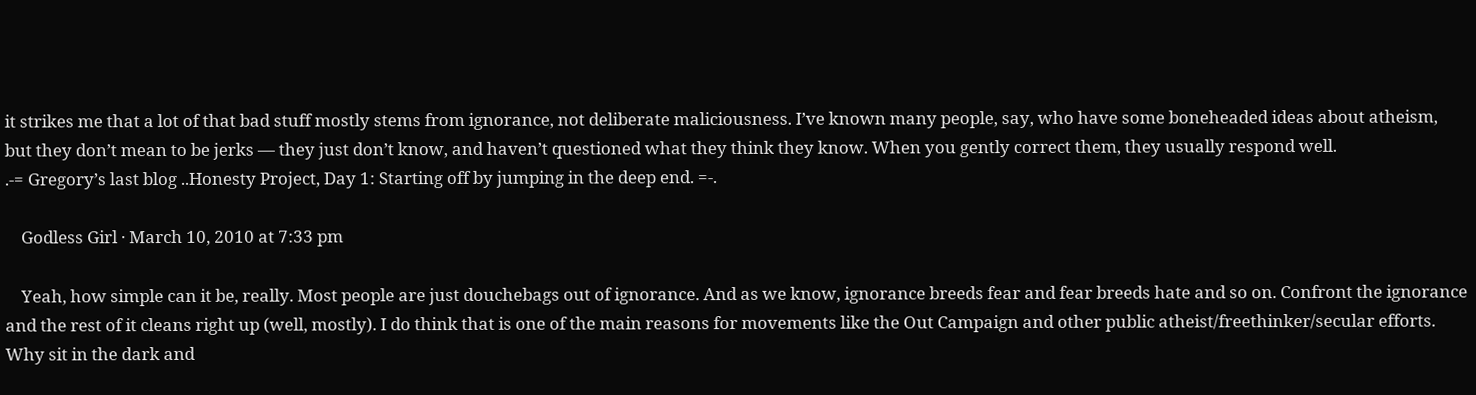it strikes me that a lot of that bad stuff mostly stems from ignorance, not deliberate maliciousness. I’ve known many people, say, who have some boneheaded ideas about atheism, but they don’t mean to be jerks — they just don’t know, and haven’t questioned what they think they know. When you gently correct them, they usually respond well.
.-= Gregory’s last blog ..Honesty Project, Day 1: Starting off by jumping in the deep end. =-.

    Godless Girl · March 10, 2010 at 7:33 pm

    Yeah, how simple can it be, really. Most people are just douchebags out of ignorance. And as we know, ignorance breeds fear and fear breeds hate and so on. Confront the ignorance and the rest of it cleans right up (well, mostly). I do think that is one of the main reasons for movements like the Out Campaign and other public atheist/freethinker/secular efforts. Why sit in the dark and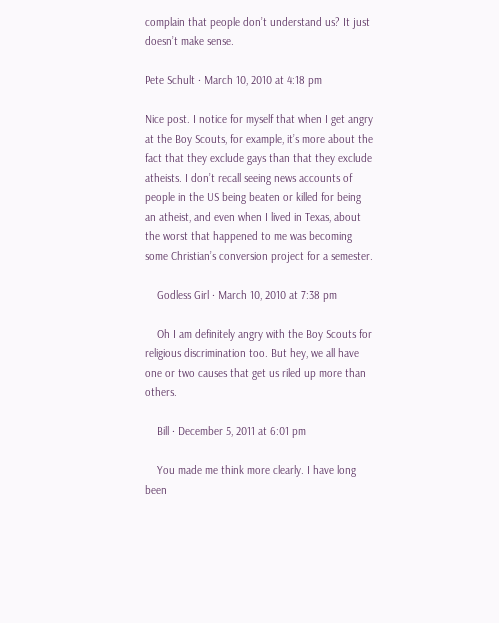complain that people don’t understand us? It just doesn’t make sense.

Pete Schult · March 10, 2010 at 4:18 pm

Nice post. I notice for myself that when I get angry at the Boy Scouts, for example, it’s more about the fact that they exclude gays than that they exclude atheists. I don’t recall seeing news accounts of people in the US being beaten or killed for being an atheist, and even when I lived in Texas, about the worst that happened to me was becoming some Christian’s conversion project for a semester.

    Godless Girl · March 10, 2010 at 7:38 pm

    Oh I am definitely angry with the Boy Scouts for religious discrimination too. But hey, we all have one or two causes that get us riled up more than others.

    Bill · December 5, 2011 at 6:01 pm

    You made me think more clearly. I have long been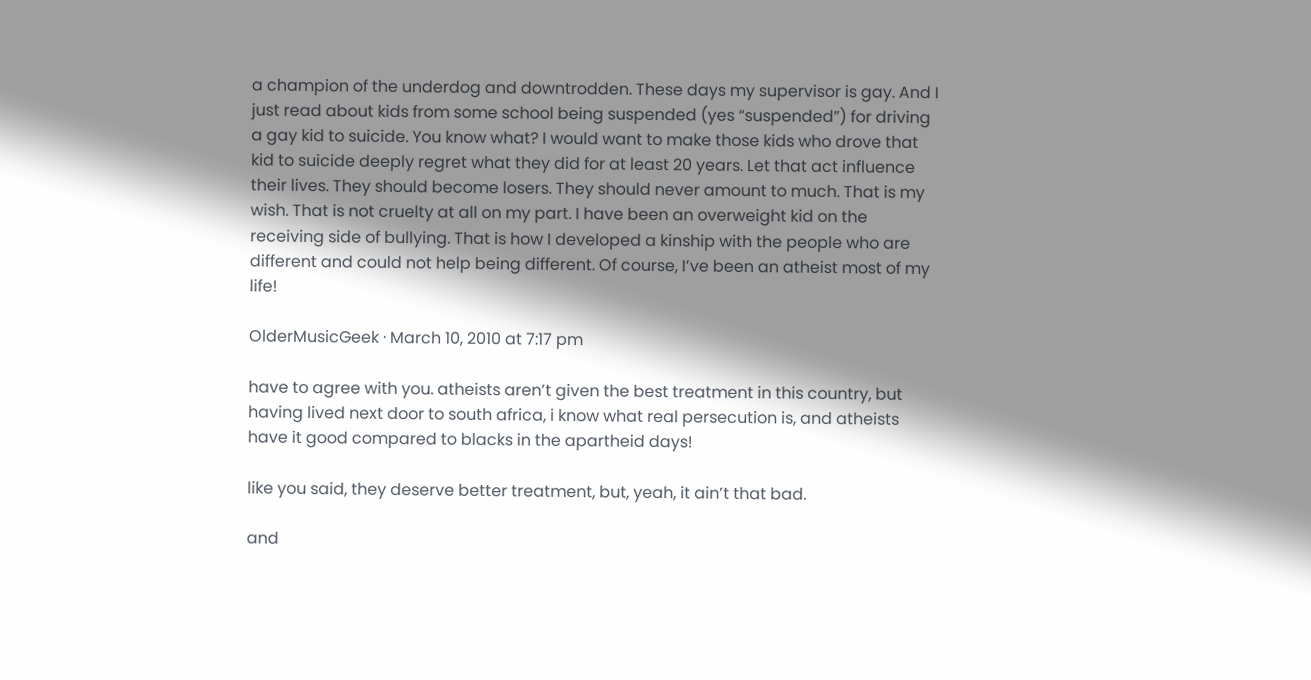a champion of the underdog and downtrodden. These days my supervisor is gay. And I just read about kids from some school being suspended (yes “suspended”) for driving a gay kid to suicide. You know what? I would want to make those kids who drove that kid to suicide deeply regret what they did for at least 20 years. Let that act influence their lives. They should become losers. They should never amount to much. That is my wish. That is not cruelty at all on my part. I have been an overweight kid on the receiving side of bullying. That is how I developed a kinship with the people who are different and could not help being different. Of course, I’ve been an atheist most of my life!

OlderMusicGeek · March 10, 2010 at 7:17 pm

have to agree with you. atheists aren’t given the best treatment in this country, but having lived next door to south africa, i know what real persecution is, and atheists have it good compared to blacks in the apartheid days!

like you said, they deserve better treatment, but, yeah, it ain’t that bad.

and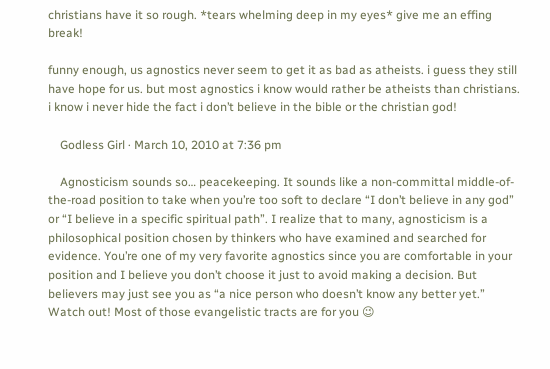christians have it so rough. *tears whelming deep in my eyes* give me an effing break!

funny enough, us agnostics never seem to get it as bad as atheists. i guess they still have hope for us. but most agnostics i know would rather be atheists than christians. i know i never hide the fact i don’t believe in the bible or the christian god!

    Godless Girl · March 10, 2010 at 7:36 pm

    Agnosticism sounds so… peacekeeping. It sounds like a non-committal middle-of-the-road position to take when you’re too soft to declare “I don’t believe in any god” or “I believe in a specific spiritual path”. I realize that to many, agnosticism is a philosophical position chosen by thinkers who have examined and searched for evidence. You’re one of my very favorite agnostics since you are comfortable in your position and I believe you don’t choose it just to avoid making a decision. But believers may just see you as “a nice person who doesn’t know any better yet.” Watch out! Most of those evangelistic tracts are for you 😉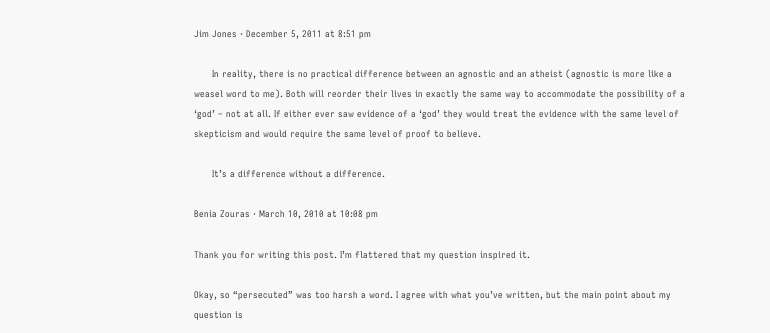Jim Jones · December 5, 2011 at 8:51 pm

      In reality, there is no practical difference between an agnostic and an atheist (agnostic is more like a weasel word to me). Both will reorder their lives in exactly the same way to accommodate the possibility of a ‘god’ – not at all. If either ever saw evidence of a ‘god’ they would treat the evidence with the same level of skepticism and would require the same level of proof to believe.

      It’s a difference without a difference.

Benia Zouras · March 10, 2010 at 10:08 pm

Thank you for writing this post. I’m flattered that my question inspired it.

Okay, so “persecuted” was too harsh a word. I agree with what you’ve written, but the main point about my question is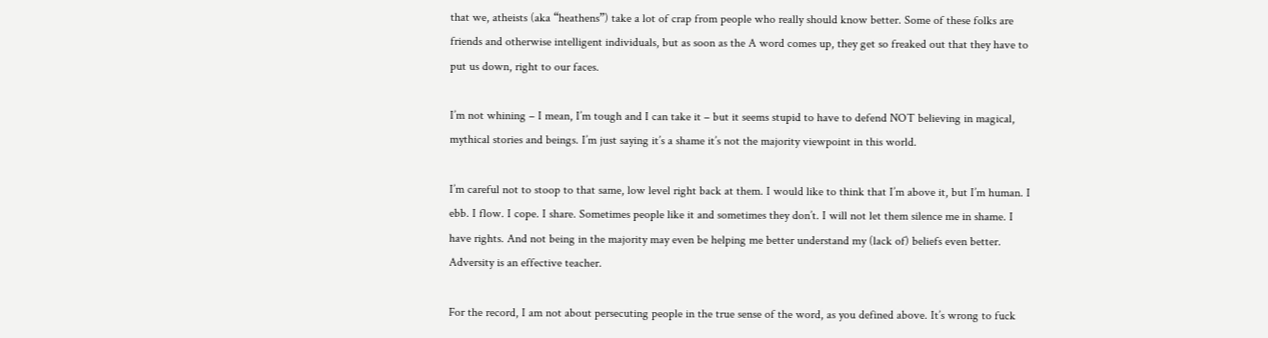that we, atheists (aka “heathens”) take a lot of crap from people who really should know better. Some of these folks are friends and otherwise intelligent individuals, but as soon as the A word comes up, they get so freaked out that they have to put us down, right to our faces.

I’m not whining – I mean, I’m tough and I can take it – but it seems stupid to have to defend NOT believing in magical, mythical stories and beings. I’m just saying it’s a shame it’s not the majority viewpoint in this world.

I’m careful not to stoop to that same, low level right back at them. I would like to think that I’m above it, but I’m human. I ebb. I flow. I cope. I share. Sometimes people like it and sometimes they don’t. I will not let them silence me in shame. I have rights. And not being in the majority may even be helping me better understand my (lack of) beliefs even better. Adversity is an effective teacher.

For the record, I am not about persecuting people in the true sense of the word, as you defined above. It’s wrong to fuck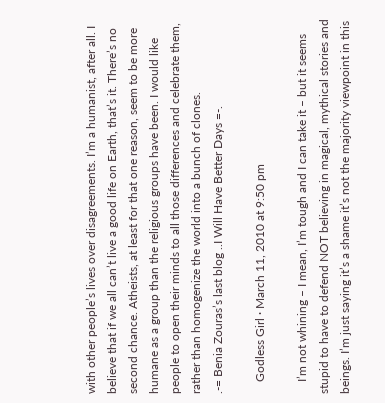with other people’s lives over disagreements. I’m a humanist, after all. I believe that if we all can’t live a good life on Earth, that’s it. There’s no second chance. Atheists, at least for that one reason, seem to be more humane as a group than the religious groups have been. I would like people to open their minds to all those differences and celebrate them, rather than homogenize the world into a bunch of clones.
.-= Benia Zouras’s last blog ..I Will Have Better Days =-.

    Godless Girl · March 11, 2010 at 9:50 pm

    I’m not whining – I mean, I’m tough and I can take it – but it seems stupid to have to defend NOT believing in magical, mythical stories and beings. I’m just saying it’s a shame it’s not the majority viewpoint in this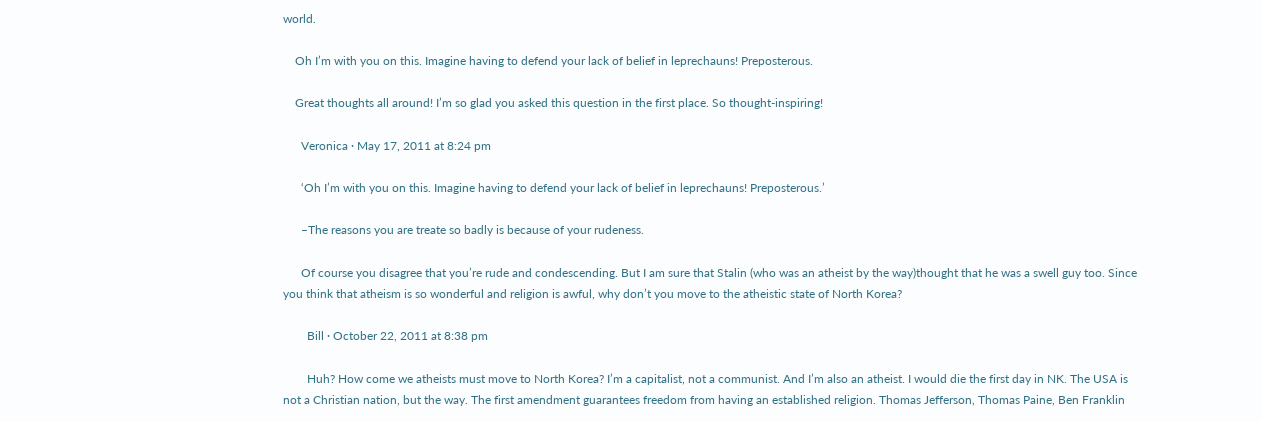world.

    Oh I’m with you on this. Imagine having to defend your lack of belief in leprechauns! Preposterous.

    Great thoughts all around! I’m so glad you asked this question in the first place. So thought-inspiring!

      Veronica · May 17, 2011 at 8:24 pm

      ‘Oh I’m with you on this. Imagine having to defend your lack of belief in leprechauns! Preposterous.’

      –The reasons you are treate so badly is because of your rudeness.

      Of course you disagree that you’re rude and condescending. But I am sure that Stalin (who was an atheist by the way)thought that he was a swell guy too. Since you think that atheism is so wonderful and religion is awful, why don’t you move to the atheistic state of North Korea?

        Bill · October 22, 2011 at 8:38 pm

        Huh? How come we atheists must move to North Korea? I’m a capitalist, not a communist. And I’m also an atheist. I would die the first day in NK. The USA is not a Christian nation, but the way. The first amendment guarantees freedom from having an established religion. Thomas Jefferson, Thomas Paine, Ben Franklin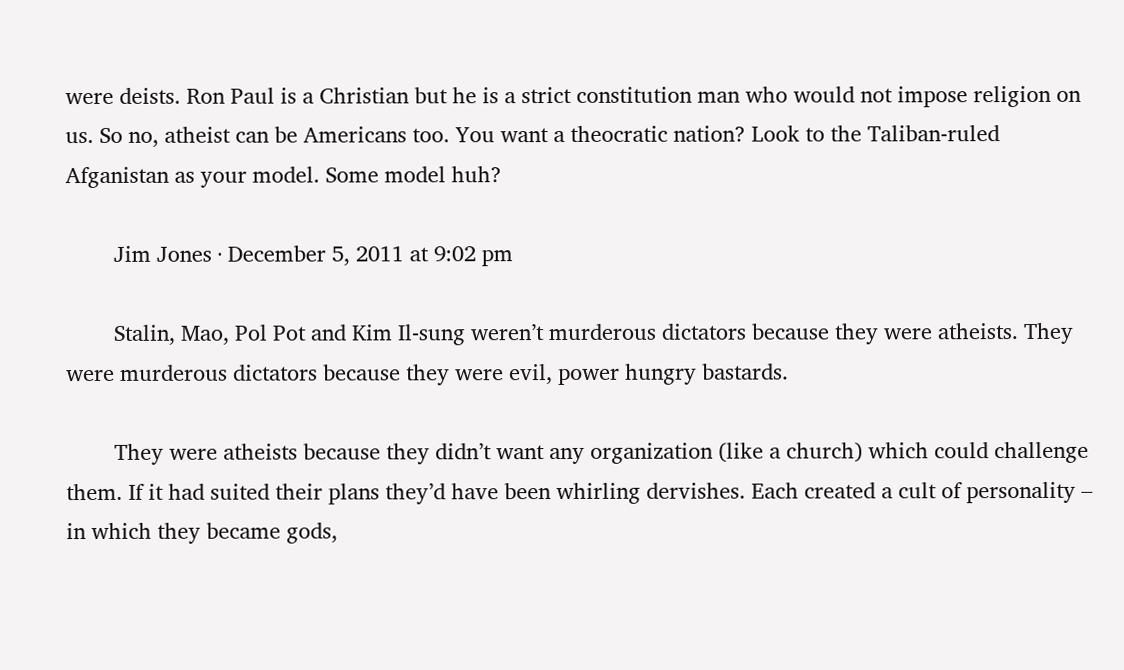were deists. Ron Paul is a Christian but he is a strict constitution man who would not impose religion on us. So no, atheist can be Americans too. You want a theocratic nation? Look to the Taliban-ruled Afganistan as your model. Some model huh?

        Jim Jones · December 5, 2011 at 9:02 pm

        Stalin, Mao, Pol Pot and Kim Il-sung weren’t murderous dictators because they were atheists. They were murderous dictators because they were evil, power hungry bastards.

        They were atheists because they didn’t want any organization (like a church) which could challenge them. If it had suited their plans they’d have been whirling dervishes. Each created a cult of personality – in which they became gods,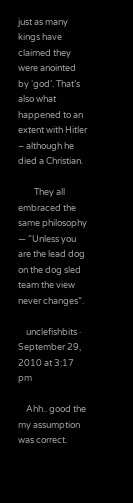just as many kings have claimed they were anointed by ‘god’. That’s also what happened to an extent with Hitler – although he died a Christian.

        They all embraced the same philosophy — “Unless you are the lead dog on the dog sled team the view never changes”.

    unclefishbits · September 29, 2010 at 3:17 pm

    Ahh.. good the my assumption was correct.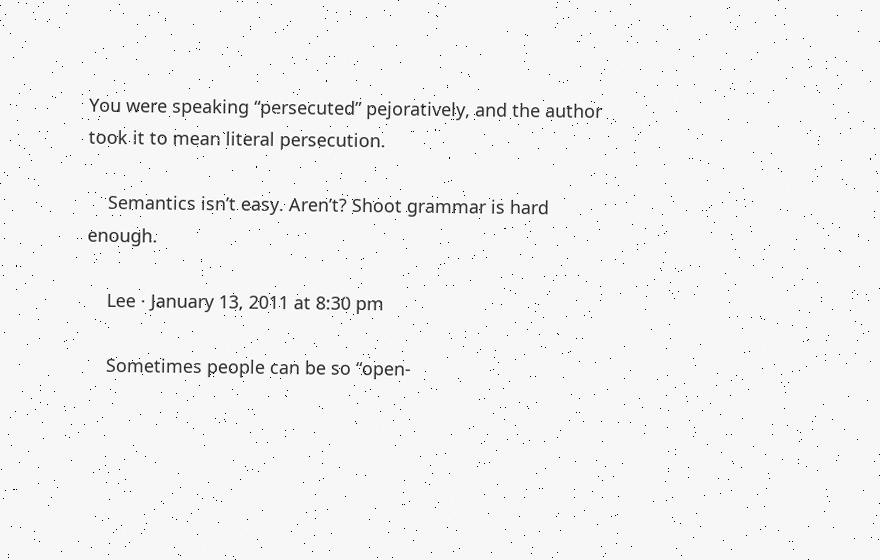You were speaking “persecuted” pejoratively, and the author took it to mean literal persecution.

    Semantics isn’t easy. Aren’t? Shoot grammar is hard enough.

    Lee · January 13, 2011 at 8:30 pm

    Sometimes people can be so “open-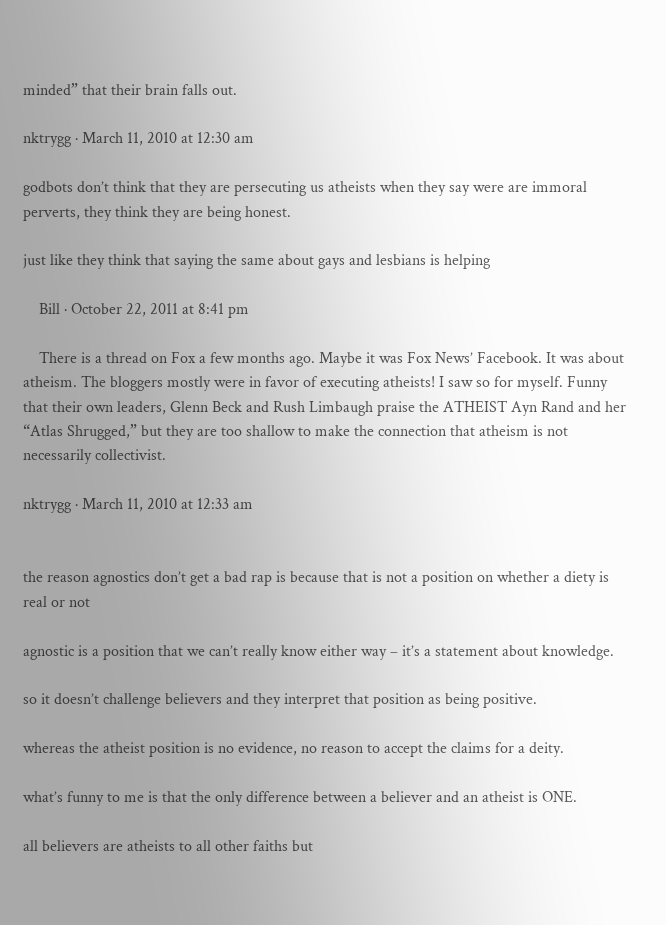minded” that their brain falls out.

nktrygg · March 11, 2010 at 12:30 am

godbots don’t think that they are persecuting us atheists when they say were are immoral perverts, they think they are being honest.

just like they think that saying the same about gays and lesbians is helping

    Bill · October 22, 2011 at 8:41 pm

    There is a thread on Fox a few months ago. Maybe it was Fox News’ Facebook. It was about atheism. The bloggers mostly were in favor of executing atheists! I saw so for myself. Funny that their own leaders, Glenn Beck and Rush Limbaugh praise the ATHEIST Ayn Rand and her “Atlas Shrugged,” but they are too shallow to make the connection that atheism is not necessarily collectivist.

nktrygg · March 11, 2010 at 12:33 am


the reason agnostics don’t get a bad rap is because that is not a position on whether a diety is real or not

agnostic is a position that we can’t really know either way – it’s a statement about knowledge.

so it doesn’t challenge believers and they interpret that position as being positive.

whereas the atheist position is no evidence, no reason to accept the claims for a deity.

what’s funny to me is that the only difference between a believer and an atheist is ONE.

all believers are atheists to all other faiths but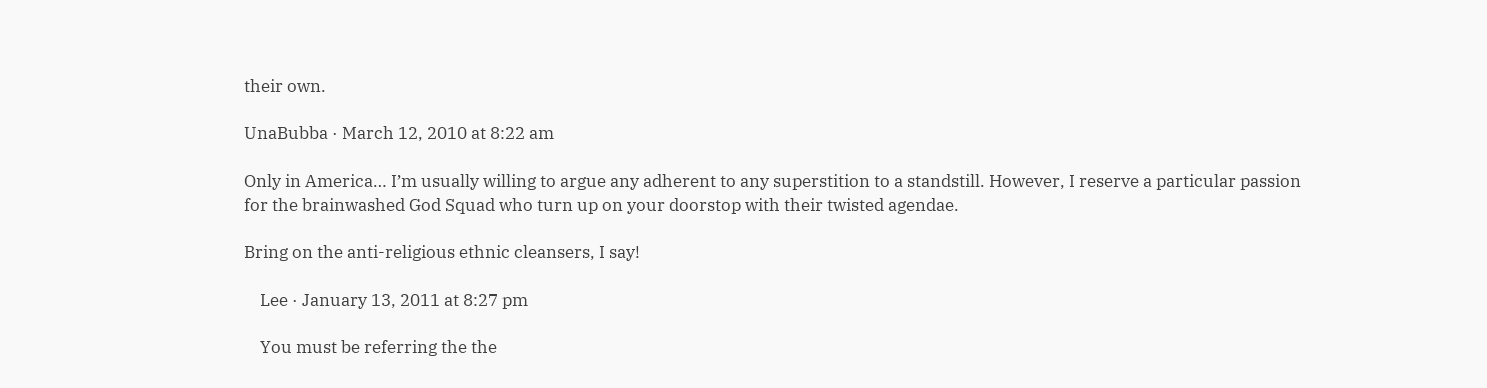their own.

UnaBubba · March 12, 2010 at 8:22 am

Only in America… I’m usually willing to argue any adherent to any superstition to a standstill. However, I reserve a particular passion for the brainwashed God Squad who turn up on your doorstop with their twisted agendae.

Bring on the anti-religious ethnic cleansers, I say!

    Lee · January 13, 2011 at 8:27 pm

    You must be referring the the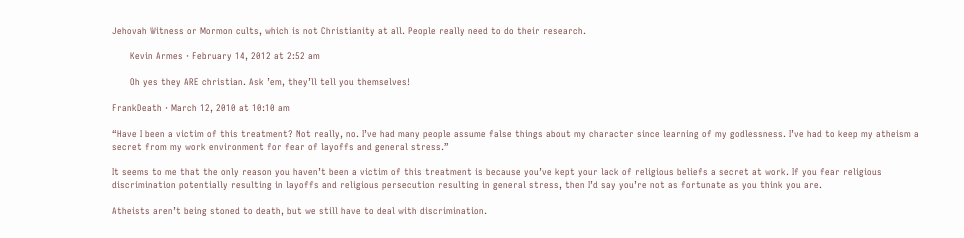Jehovah Witness or Mormon cults, which is not Christianity at all. People really need to do their research.

      Kevin Armes · February 14, 2012 at 2:52 am

      Oh yes they ARE christian. Ask ’em, they’ll tell you themselves!

FrankDeath · March 12, 2010 at 10:10 am

“Have I been a victim of this treatment? Not really, no. I’ve had many people assume false things about my character since learning of my godlessness. I’ve had to keep my atheism a secret from my work environment for fear of layoffs and general stress.”

It seems to me that the only reason you haven’t been a victim of this treatment is because you’ve kept your lack of religious beliefs a secret at work. If you fear religious discrimination potentially resulting in layoffs and religious persecution resulting in general stress, then I’d say you’re not as fortunate as you think you are.

Atheists aren’t being stoned to death, but we still have to deal with discrimination.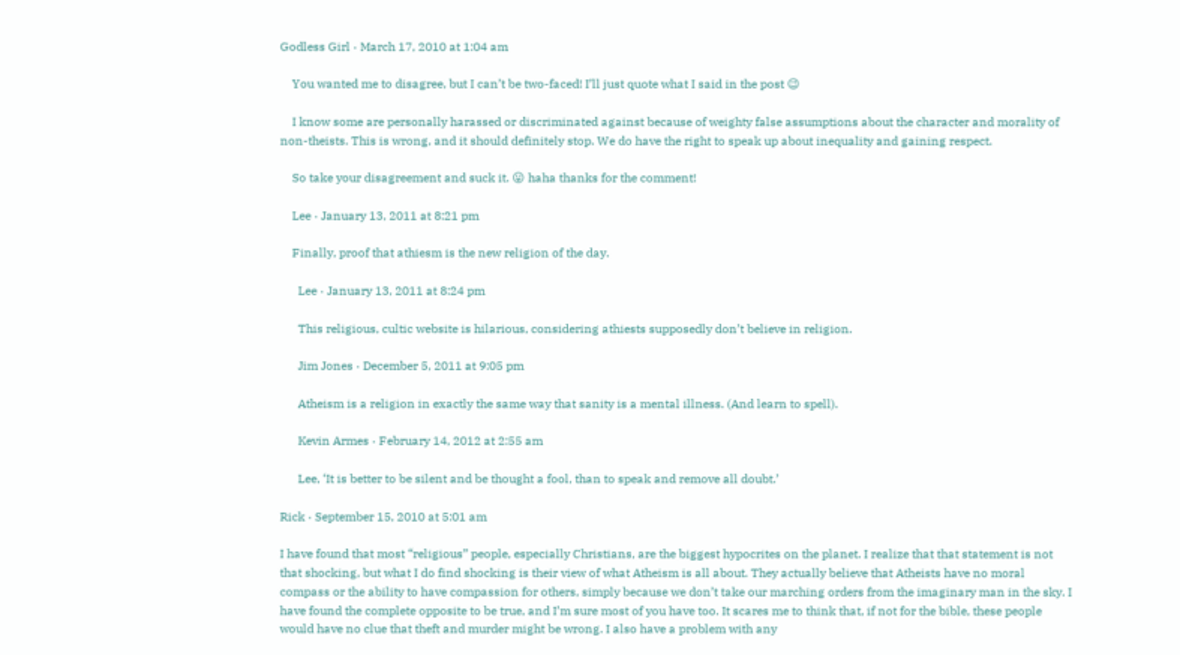Godless Girl · March 17, 2010 at 1:04 am

    You wanted me to disagree, but I can’t be two-faced! I’ll just quote what I said in the post 😉

    I know some are personally harassed or discriminated against because of weighty false assumptions about the character and morality of non-theists. This is wrong, and it should definitely stop. We do have the right to speak up about inequality and gaining respect.

    So take your disagreement and suck it. 😛 haha thanks for the comment!

    Lee · January 13, 2011 at 8:21 pm

    Finally, proof that athiesm is the new religion of the day.

      Lee · January 13, 2011 at 8:24 pm

      This religious, cultic website is hilarious, considering athiests supposedly don’t believe in religion.

      Jim Jones · December 5, 2011 at 9:05 pm

      Atheism is a religion in exactly the same way that sanity is a mental illness. (And learn to spell).

      Kevin Armes · February 14, 2012 at 2:55 am

      Lee, ‘It is better to be silent and be thought a fool, than to speak and remove all doubt.’

Rick · September 15, 2010 at 5:01 am

I have found that most “religious” people, especially Christians, are the biggest hypocrites on the planet. I realize that that statement is not that shocking, but what I do find shocking is their view of what Atheism is all about. They actually believe that Atheists have no moral compass or the ability to have compassion for others, simply because we don’t take our marching orders from the imaginary man in the sky. I have found the complete opposite to be true, and I’m sure most of you have too. It scares me to think that, if not for the bible, these people would have no clue that theft and murder might be wrong. I also have a problem with any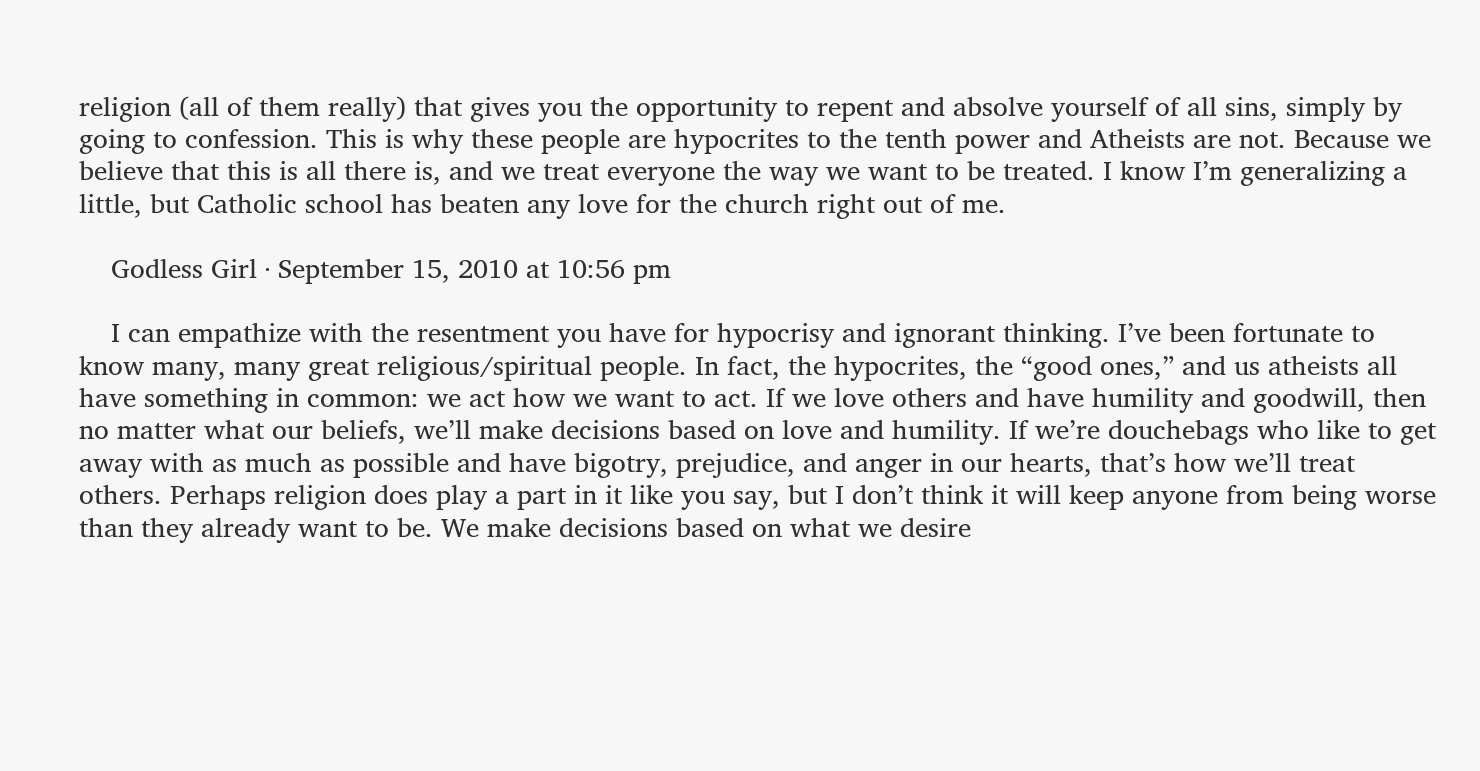religion (all of them really) that gives you the opportunity to repent and absolve yourself of all sins, simply by going to confession. This is why these people are hypocrites to the tenth power and Atheists are not. Because we believe that this is all there is, and we treat everyone the way we want to be treated. I know I’m generalizing a little, but Catholic school has beaten any love for the church right out of me.

    Godless Girl · September 15, 2010 at 10:56 pm

    I can empathize with the resentment you have for hypocrisy and ignorant thinking. I’ve been fortunate to know many, many great religious/spiritual people. In fact, the hypocrites, the “good ones,” and us atheists all have something in common: we act how we want to act. If we love others and have humility and goodwill, then no matter what our beliefs, we’ll make decisions based on love and humility. If we’re douchebags who like to get away with as much as possible and have bigotry, prejudice, and anger in our hearts, that’s how we’ll treat others. Perhaps religion does play a part in it like you say, but I don’t think it will keep anyone from being worse than they already want to be. We make decisions based on what we desire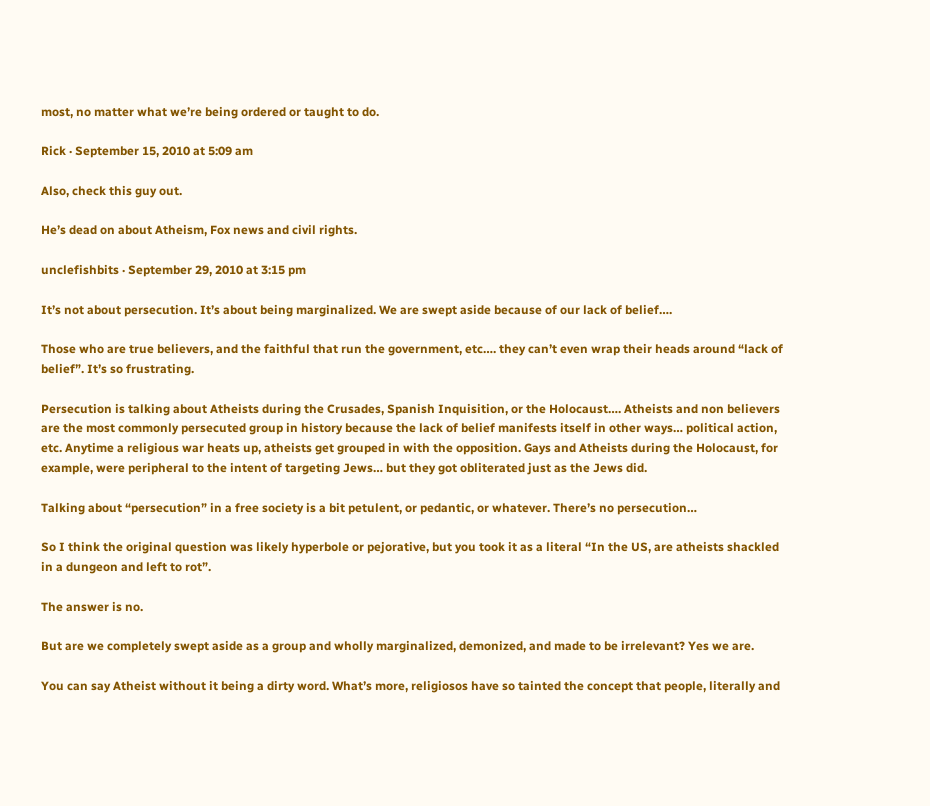most, no matter what we’re being ordered or taught to do.

Rick · September 15, 2010 at 5:09 am

Also, check this guy out.

He’s dead on about Atheism, Fox news and civil rights.

unclefishbits · September 29, 2010 at 3:15 pm

It’s not about persecution. It’s about being marginalized. We are swept aside because of our lack of belief….

Those who are true believers, and the faithful that run the government, etc…. they can’t even wrap their heads around “lack of belief”. It’s so frustrating.

Persecution is talking about Atheists during the Crusades, Spanish Inquisition, or the Holocaust…. Atheists and non believers are the most commonly persecuted group in history because the lack of belief manifests itself in other ways… political action, etc. Anytime a religious war heats up, atheists get grouped in with the opposition. Gays and Atheists during the Holocaust, for example, were peripheral to the intent of targeting Jews… but they got obliterated just as the Jews did.

Talking about “persecution” in a free society is a bit petulent, or pedantic, or whatever. There’s no persecution…

So I think the original question was likely hyperbole or pejorative, but you took it as a literal “In the US, are atheists shackled in a dungeon and left to rot”.

The answer is no.

But are we completely swept aside as a group and wholly marginalized, demonized, and made to be irrelevant? Yes we are.

You can say Atheist without it being a dirty word. What’s more, religiosos have so tainted the concept that people, literally and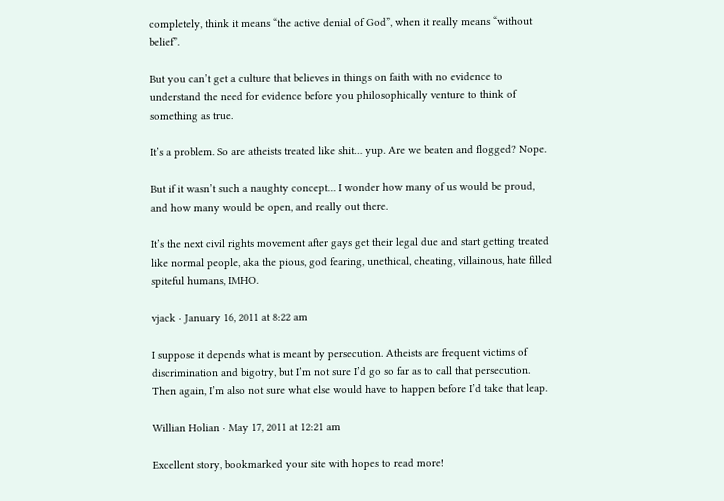completely, think it means “the active denial of God”, when it really means “without belief”.

But you can’t get a culture that believes in things on faith with no evidence to understand the need for evidence before you philosophically venture to think of something as true.

It’s a problem. So are atheists treated like shit… yup. Are we beaten and flogged? Nope.

But if it wasn’t such a naughty concept… I wonder how many of us would be proud, and how many would be open, and really out there.

It’s the next civil rights movement after gays get their legal due and start getting treated like normal people, aka the pious, god fearing, unethical, cheating, villainous, hate filled spiteful humans, IMHO.

vjack · January 16, 2011 at 8:22 am

I suppose it depends what is meant by persecution. Atheists are frequent victims of discrimination and bigotry, but I’m not sure I’d go so far as to call that persecution. Then again, I’m also not sure what else would have to happen before I’d take that leap.

Willian Holian · May 17, 2011 at 12:21 am

Excellent story, bookmarked your site with hopes to read more!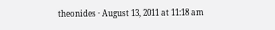theonides · August 13, 2011 at 11:18 am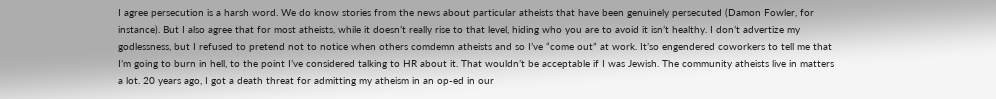I agree persecution is a harsh word. We do know stories from the news about particular atheists that have been genuinely persecuted (Damon Fowler, for instance). But I also agree that for most atheists, while it doesn’t really rise to that level, hiding who you are to avoid it isn’t healthy. I don’t advertize my godlessness, but I refused to pretend not to notice when others comdemn atheists and so I’ve “come out” at work. It’so engendered coworkers to tell me that I’m going to burn in hell, to the point I’ve considered talking to HR about it. That wouldn’t be acceptable if I was Jewish. The community atheists live in matters a lot. 20 years ago, I got a death threat for admitting my atheism in an op-ed in our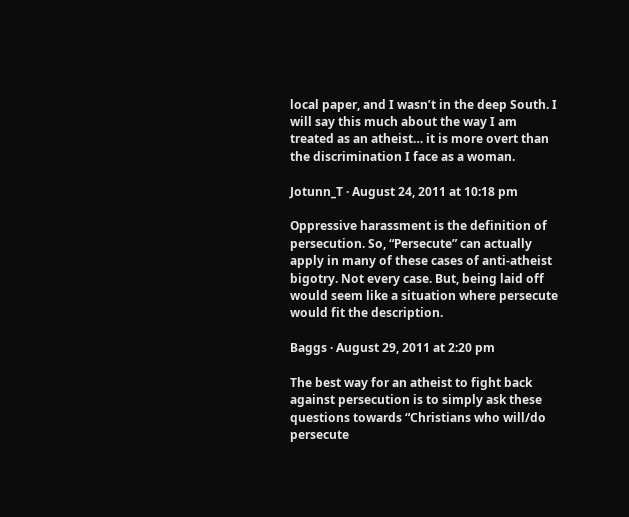local paper, and I wasn’t in the deep South. I will say this much about the way I am treated as an atheist… it is more overt than the discrimination I face as a woman.

Jotunn_T · August 24, 2011 at 10:18 pm

Oppressive harassment is the definition of persecution. So, “Persecute” can actually apply in many of these cases of anti-atheist bigotry. Not every case. But, being laid off would seem like a situation where persecute would fit the description.

Baggs · August 29, 2011 at 2:20 pm

The best way for an atheist to fight back against persecution is to simply ask these questions towards “Christians who will/do persecute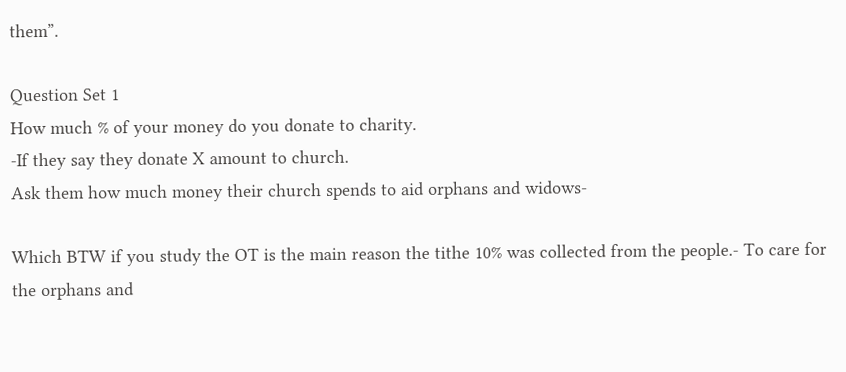them”.

Question Set 1
How much % of your money do you donate to charity.
-If they say they donate X amount to church.
Ask them how much money their church spends to aid orphans and widows-

Which BTW if you study the OT is the main reason the tithe 10% was collected from the people.- To care for the orphans and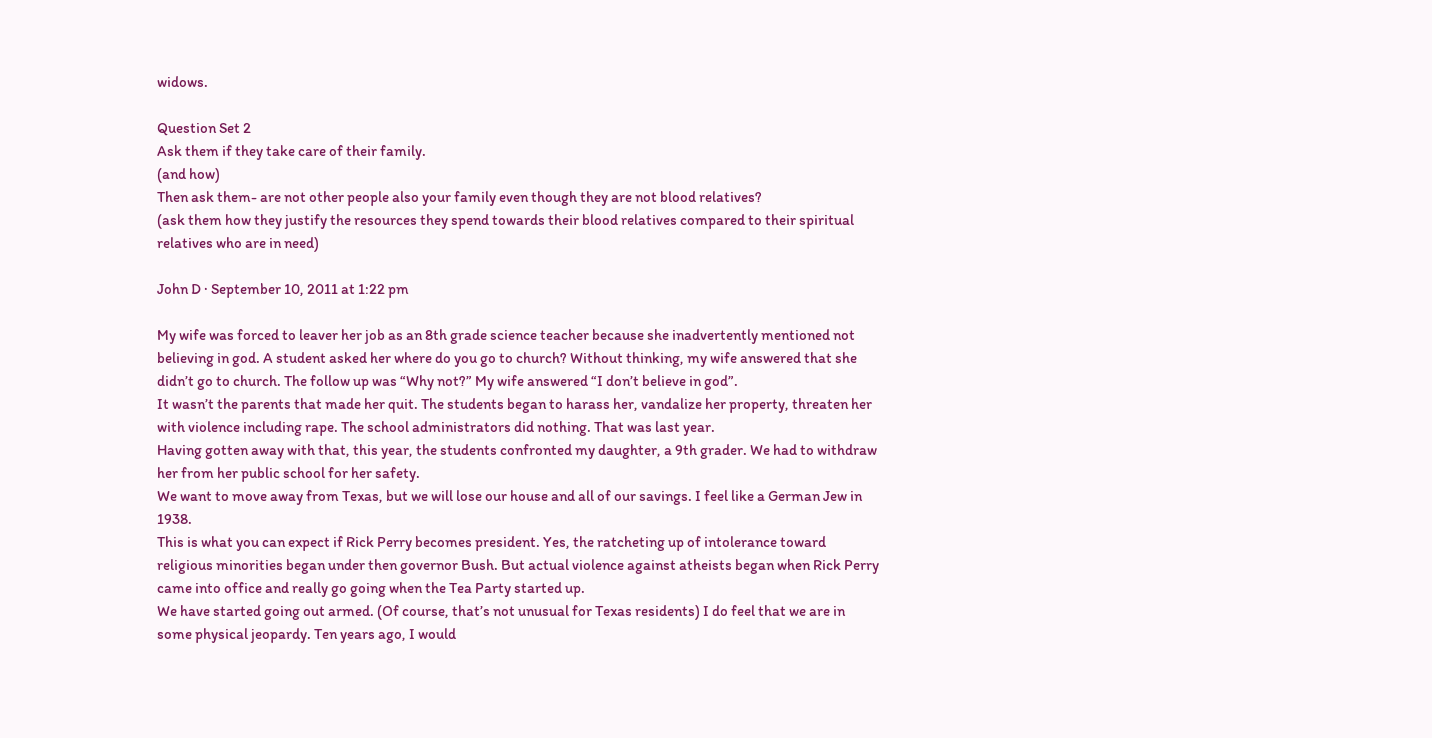widows.

Question Set 2
Ask them if they take care of their family.
(and how)
Then ask them- are not other people also your family even though they are not blood relatives?
(ask them how they justify the resources they spend towards their blood relatives compared to their spiritual relatives who are in need)

John D · September 10, 2011 at 1:22 pm

My wife was forced to leaver her job as an 8th grade science teacher because she inadvertently mentioned not believing in god. A student asked her where do you go to church? Without thinking, my wife answered that she didn’t go to church. The follow up was “Why not?” My wife answered “I don’t believe in god”.
It wasn’t the parents that made her quit. The students began to harass her, vandalize her property, threaten her with violence including rape. The school administrators did nothing. That was last year.
Having gotten away with that, this year, the students confronted my daughter, a 9th grader. We had to withdraw her from her public school for her safety.
We want to move away from Texas, but we will lose our house and all of our savings. I feel like a German Jew in 1938.
This is what you can expect if Rick Perry becomes president. Yes, the ratcheting up of intolerance toward religious minorities began under then governor Bush. But actual violence against atheists began when Rick Perry came into office and really go going when the Tea Party started up.
We have started going out armed. (Of course, that’s not unusual for Texas residents) I do feel that we are in some physical jeopardy. Ten years ago, I would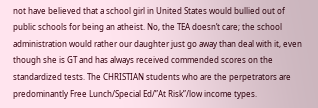not have believed that a school girl in United States would bullied out of public schools for being an atheist. No, the TEA doesn’t care; the school administration would rather our daughter just go away than deal with it, even though she is GT and has always received commended scores on the standardized tests. The CHRISTIAN students who are the perpetrators are predominantly Free Lunch/Special Ed/”At Risk”/low income types.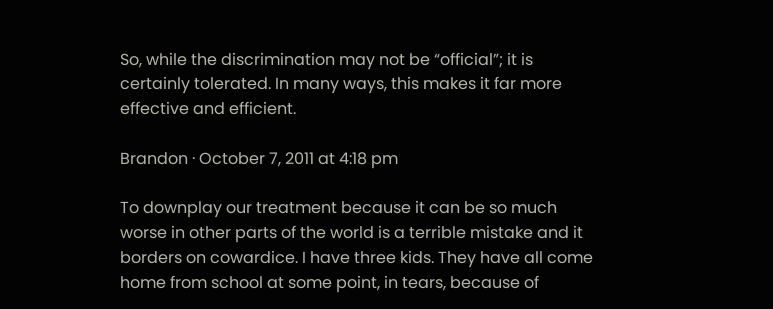So, while the discrimination may not be “official”; it is certainly tolerated. In many ways, this makes it far more effective and efficient.

Brandon · October 7, 2011 at 4:18 pm

To downplay our treatment because it can be so much worse in other parts of the world is a terrible mistake and it borders on cowardice. I have three kids. They have all come home from school at some point, in tears, because of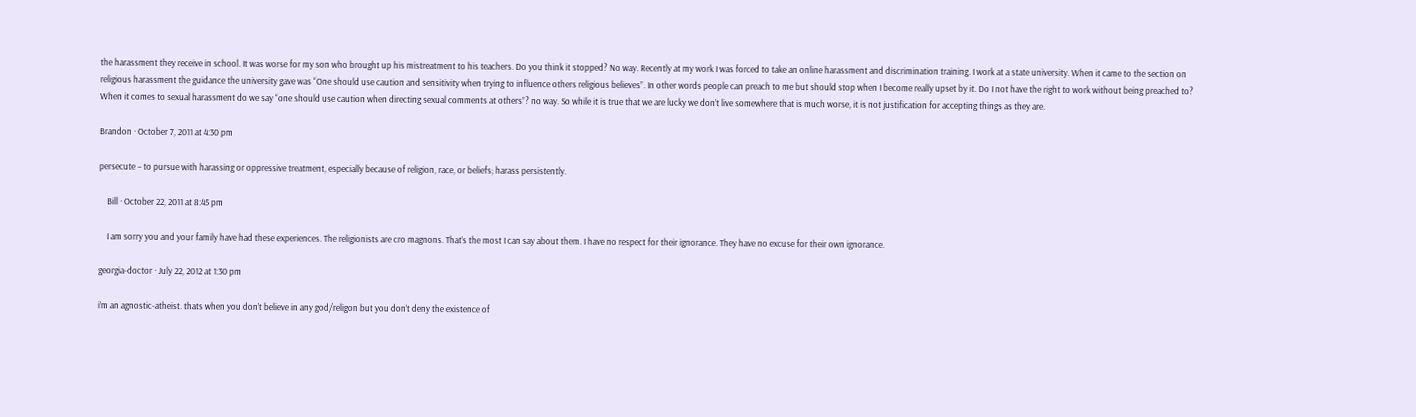the harassment they receive in school. It was worse for my son who brought up his mistreatment to his teachers. Do you think it stopped? No way. Recently at my work I was forced to take an online harassment and discrimination training. I work at a state university. When it came to the section on religious harassment the guidance the university gave was “One should use caution and sensitivity when trying to influence others religious believes”. In other words people can preach to me but should stop when I become really upset by it. Do I not have the right to work without being preached to? When it comes to sexual harassment do we say “one should use caution when directing sexual comments at others”? no way. So while it is true that we are lucky we don’t live somewhere that is much worse, it is not justification for accepting things as they are.

Brandon · October 7, 2011 at 4:30 pm

persecute – to pursue with harassing or oppressive treatment, especially because of religion, race, or beliefs; harass persistently.

    Bill · October 22, 2011 at 8:45 pm

    I am sorry you and your family have had these experiences. The religionists are cro magnons. That’s the most I can say about them. I have no respect for their ignorance. They have no excuse for their own ignorance.

georgia-doctor · July 22, 2012 at 1:30 pm

i’m an agnostic-atheist. thats when you don’t believe in any god/religon but you don’t deny the existence of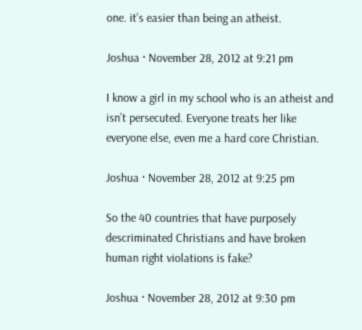one. it’s easier than being an atheist.

Joshua · November 28, 2012 at 9:21 pm

I know a girl in my school who is an atheist and isn’t persecuted. Everyone treats her like everyone else, even me a hard core Christian.

Joshua · November 28, 2012 at 9:25 pm

So the 40 countries that have purposely descriminated Christians and have broken human right violations is fake?

Joshua · November 28, 2012 at 9:30 pm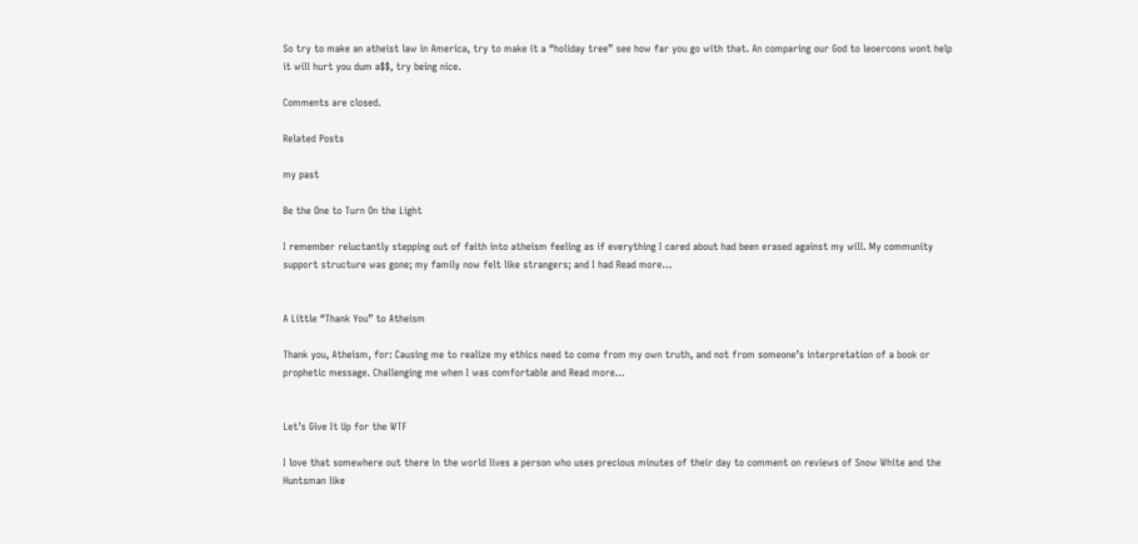So try to make an atheist law in America, try to make it a “holiday tree” see how far you go with that. An comparing our God to leoercons wont help it will hurt you dum a$$, try being nice.

Comments are closed.

Related Posts

my past

Be the One to Turn On the Light

I remember reluctantly stepping out of faith into atheism feeling as if everything I cared about had been erased against my will. My community support structure was gone; my family now felt like strangers; and I had Read more…


A Little “Thank You” to Atheism

Thank you, Atheism, for: Causing me to realize my ethics need to come from my own truth, and not from someone’s interpretation of a book or prophetic message. Challenging me when I was comfortable and Read more…


Let’s Give It Up for the WTF

I love that somewhere out there in the world lives a person who uses precious minutes of their day to comment on reviews of Snow White and the Huntsman like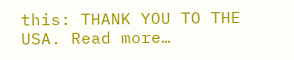this: THANK YOU TO THE USA. Read more…